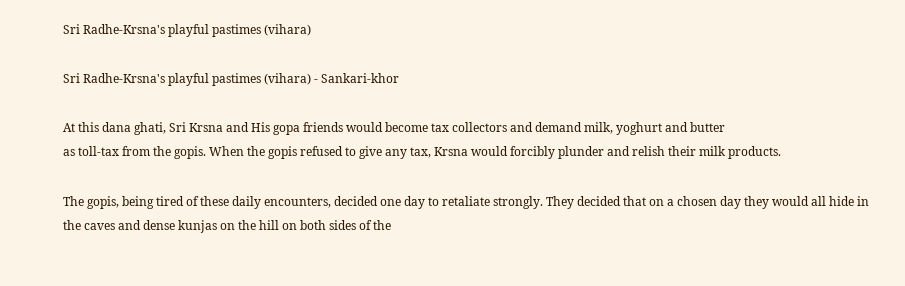Sri Radhe-Krsna's playful pastimes (vihara)

Sri Radhe-Krsna's playful pastimes (vihara) - Sankari-khor

At this dana ghati, Sri Krsna and His gopa friends would become tax collectors and demand milk, yoghurt and butter
as toll-tax from the gopis. When the gopis refused to give any tax, Krsna would forcibly plunder and relish their milk products.

The gopis, being tired of these daily encounters, decided one day to retaliate strongly. They decided that on a chosen day they would all hide in the caves and dense kunjas on the hill on both sides of the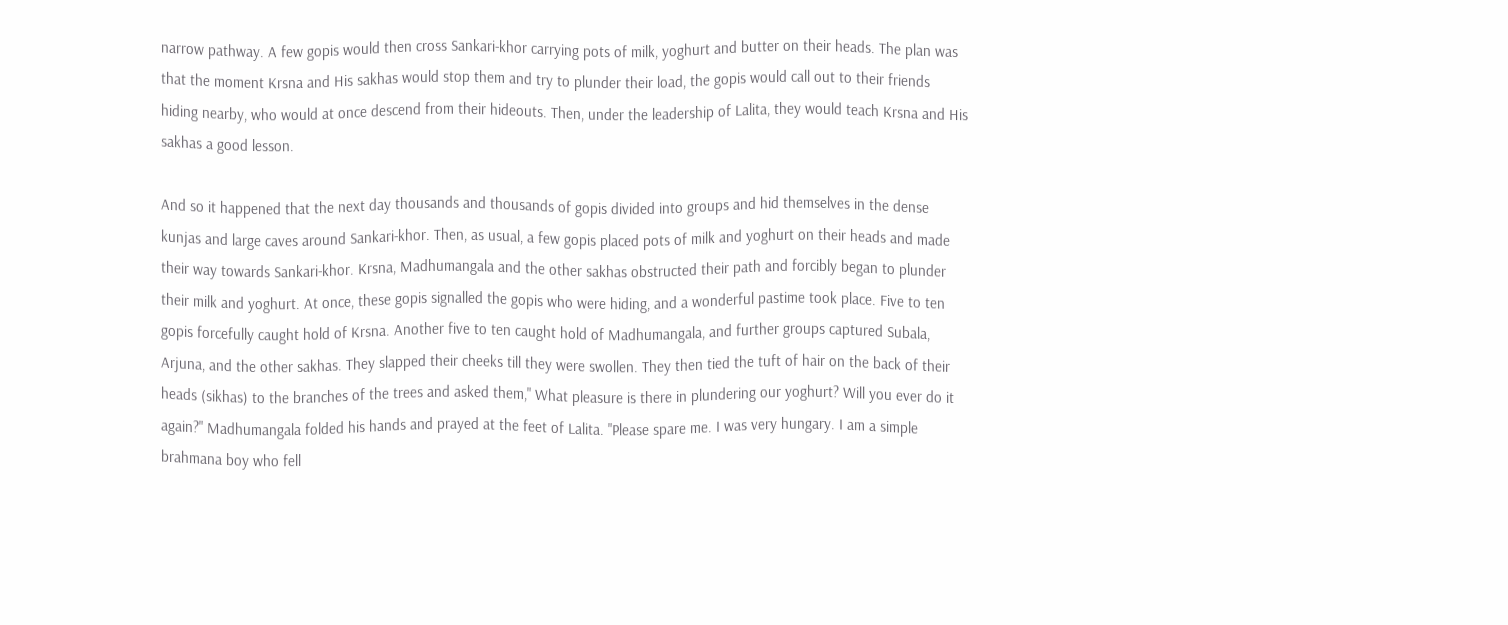narrow pathway. A few gopis would then cross Sankari-khor carrying pots of milk, yoghurt and butter on their heads. The plan was that the moment Krsna and His sakhas would stop them and try to plunder their load, the gopis would call out to their friends hiding nearby, who would at once descend from their hideouts. Then, under the leadership of Lalita, they would teach Krsna and His sakhas a good lesson.

And so it happened that the next day thousands and thousands of gopis divided into groups and hid themselves in the dense kunjas and large caves around Sankari-khor. Then, as usual, a few gopis placed pots of milk and yoghurt on their heads and made their way towards Sankari-khor. Krsna, Madhumangala and the other sakhas obstructed their path and forcibly began to plunder their milk and yoghurt. At once, these gopis signalled the gopis who were hiding, and a wonderful pastime took place. Five to ten gopis forcefully caught hold of Krsna. Another five to ten caught hold of Madhumangala, and further groups captured Subala, Arjuna, and the other sakhas. They slapped their cheeks till they were swollen. They then tied the tuft of hair on the back of their heads (sikhas) to the branches of the trees and asked them," What pleasure is there in plundering our yoghurt? Will you ever do it again?" Madhumangala folded his hands and prayed at the feet of Lalita. "Please spare me. I was very hungary. I am a simple brahmana boy who fell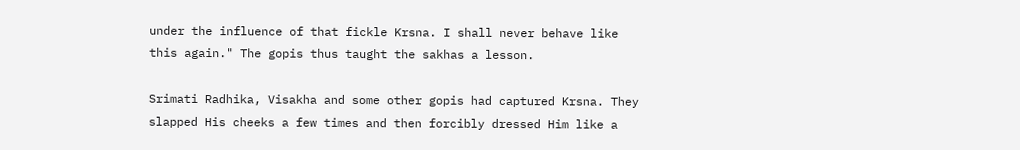under the influence of that fickle Krsna. I shall never behave like this again." The gopis thus taught the sakhas a lesson.

Srimati Radhika, Visakha and some other gopis had captured Krsna. They slapped His cheeks a few times and then forcibly dressed Him like a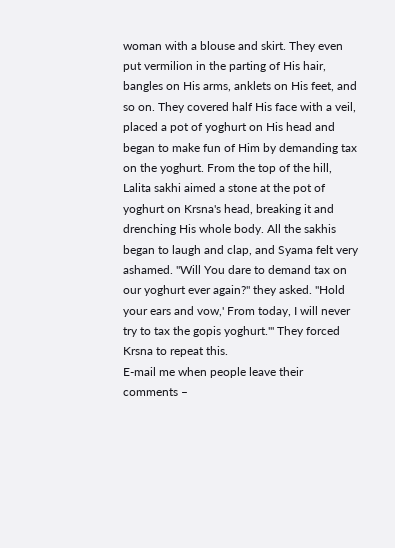woman with a blouse and skirt. They even put vermilion in the parting of His hair, bangles on His arms, anklets on His feet, and so on. They covered half His face with a veil, placed a pot of yoghurt on His head and began to make fun of Him by demanding tax on the yoghurt. From the top of the hill, Lalita sakhi aimed a stone at the pot of yoghurt on Krsna's head, breaking it and drenching His whole body. All the sakhis began to laugh and clap, and Syama felt very ashamed. "Will You dare to demand tax on our yoghurt ever again?" they asked. "Hold your ears and vow,' From today, I will never try to tax the gopis yoghurt.'" They forced Krsna to repeat this.
E-mail me when people leave their comments –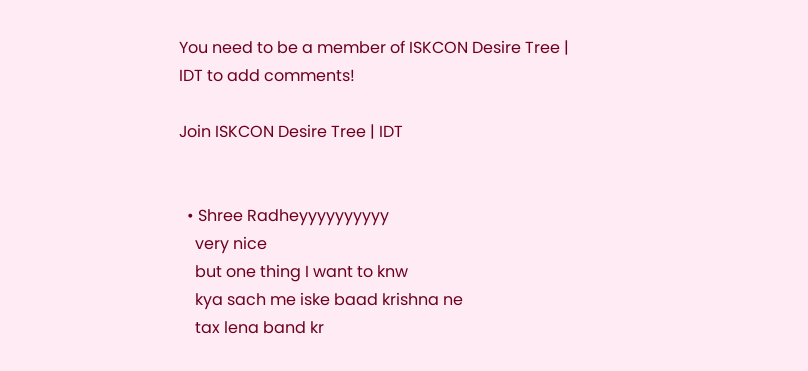You need to be a member of ISKCON Desire Tree | IDT to add comments!

Join ISKCON Desire Tree | IDT


  • Shree Radheyyyyyyyyyy
    very nice
    but one thing I want to knw
    kya sach me iske baad krishna ne
    tax lena band kr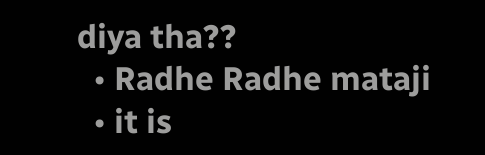diya tha??
  • Radhe Radhe mataji
  • it is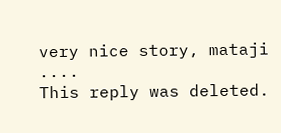very nice story, mataji ....
This reply was deleted.